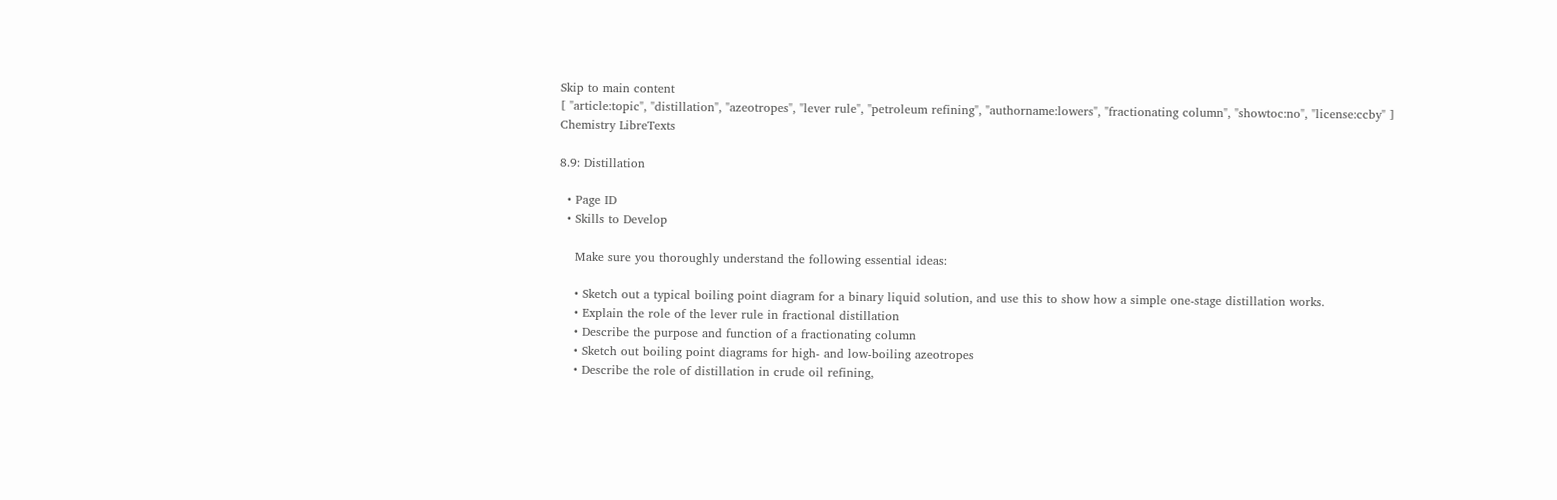Skip to main content
[ "article:topic", "distillation", "azeotropes", "lever rule", "petroleum refining", "authorname:lowers", "fractionating column", "showtoc:no", "license:ccby" ]
Chemistry LibreTexts

8.9: Distillation

  • Page ID
  • Skills to Develop

    Make sure you thoroughly understand the following essential ideas:

    • Sketch out a typical boiling point diagram for a binary liquid solution, and use this to show how a simple one-stage distillation works.
    • Explain the role of the lever rule in fractional distillation
    • Describe the purpose and function of a fractionating column
    • Sketch out boiling point diagrams for high- and low-boiling azeotropes
    • Describe the role of distillation in crude oil refining,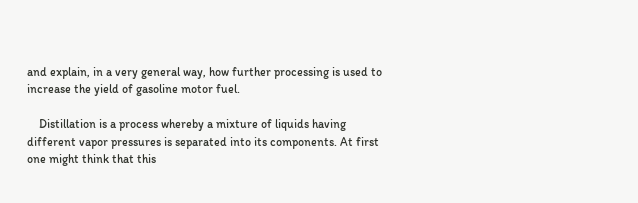and explain, in a very general way, how further processing is used to increase the yield of gasoline motor fuel.

    Distillation is a process whereby a mixture of liquids having different vapor pressures is separated into its components. At first one might think that this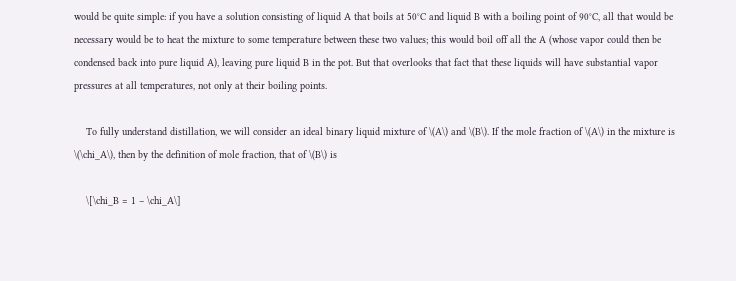would be quite simple: if you have a solution consisting of liquid A that boils at 50°C and liquid B with a boiling point of 90°C, all that would be necessary would be to heat the mixture to some temperature between these two values; this would boil off all the A (whose vapor could then be condensed back into pure liquid A), leaving pure liquid B in the pot. But that overlooks that fact that these liquids will have substantial vapor pressures at all temperatures, not only at their boiling points.

    To fully understand distillation, we will consider an ideal binary liquid mixture of \(A\) and \(B\). If the mole fraction of \(A\) in the mixture is \(\chi_A\), then by the definition of mole fraction, that of \(B\) is

    \[\chi_B = 1 – \chi_A\]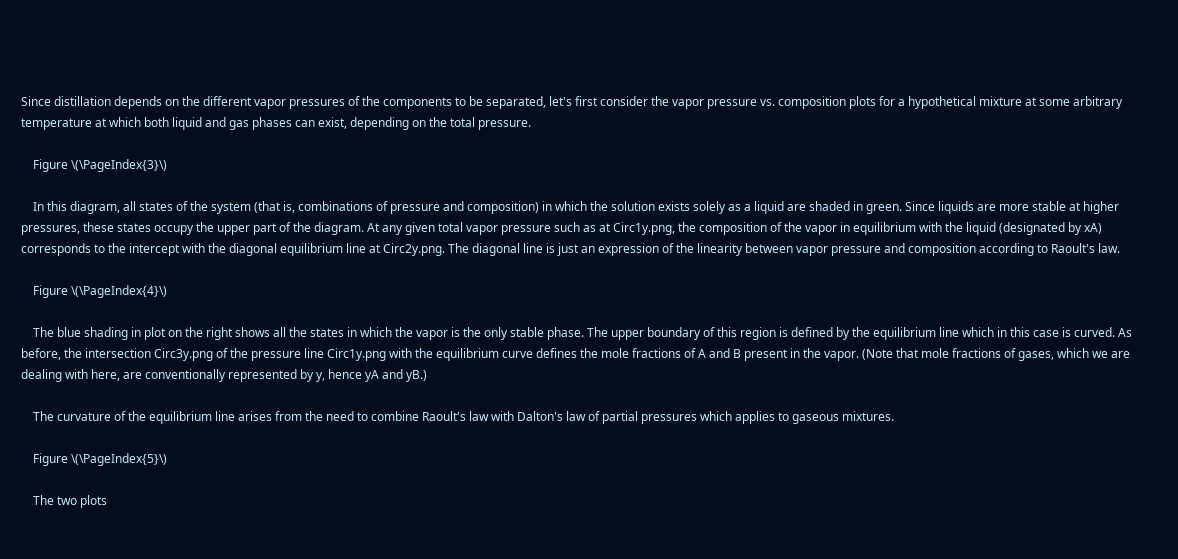Since distillation depends on the different vapor pressures of the components to be separated, let's first consider the vapor pressure vs. composition plots for a hypothetical mixture at some arbitrary temperature at which both liquid and gas phases can exist, depending on the total pressure.

    Figure \(\PageIndex{3}\)

    In this diagram, all states of the system (that is, combinations of pressure and composition) in which the solution exists solely as a liquid are shaded in green. Since liquids are more stable at higher pressures, these states occupy the upper part of the diagram. At any given total vapor pressure such as at Circ1y.png, the composition of the vapor in equilibrium with the liquid (designated by xA) corresponds to the intercept with the diagonal equilibrium line at Circ2y.png. The diagonal line is just an expression of the linearity between vapor pressure and composition according to Raoult's law.

    Figure \(\PageIndex{4}\)

    The blue shading in plot on the right shows all the states in which the vapor is the only stable phase. The upper boundary of this region is defined by the equilibrium line which in this case is curved. As before, the intersection Circ3y.png of the pressure line Circ1y.png with the equilibrium curve defines the mole fractions of A and B present in the vapor. (Note that mole fractions of gases, which we are dealing with here, are conventionally represented by y, hence yA and yB.)

    The curvature of the equilibrium line arises from the need to combine Raoult's law with Dalton's law of partial pressures which applies to gaseous mixtures.

    Figure \(\PageIndex{5}\)

    The two plots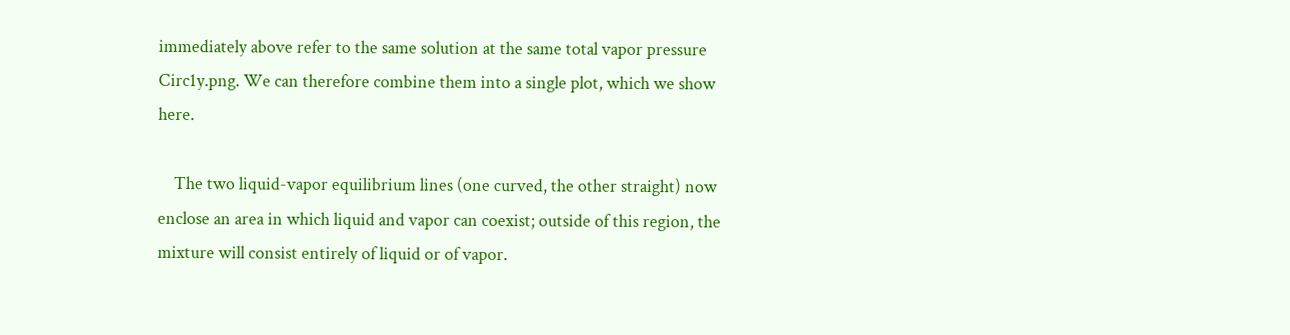immediately above refer to the same solution at the same total vapor pressure Circ1y.png. We can therefore combine them into a single plot, which we show here.

    The two liquid-vapor equilibrium lines (one curved, the other straight) now enclose an area in which liquid and vapor can coexist; outside of this region, the mixture will consist entirely of liquid or of vapor.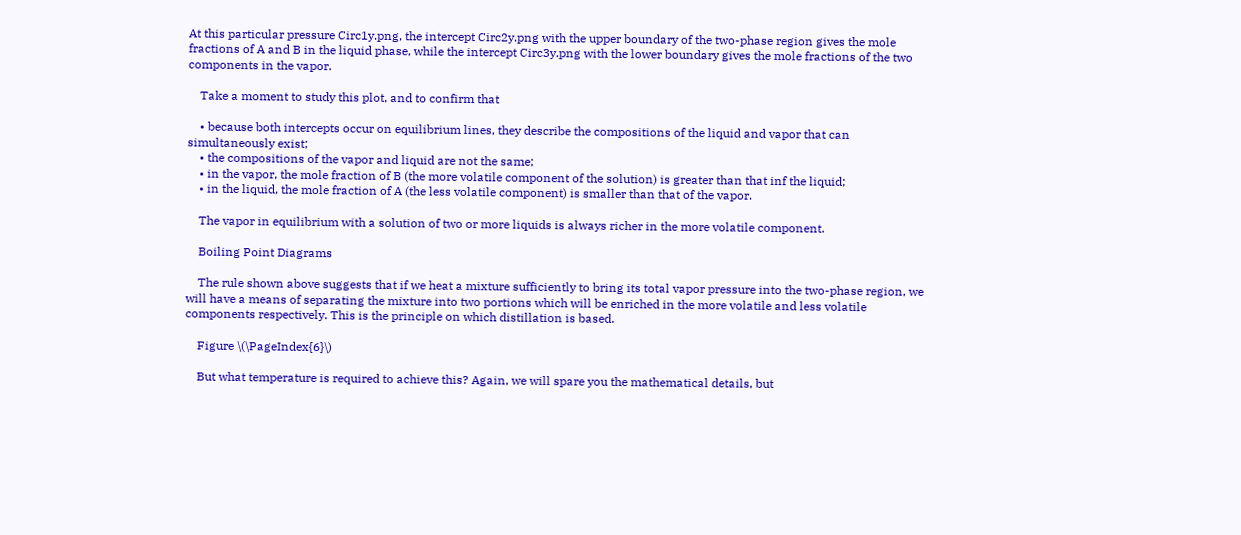At this particular pressure Circ1y.png, the intercept Circ2y.png with the upper boundary of the two-phase region gives the mole fractions of A and B in the liquid phase, while the intercept Circ3y.png with the lower boundary gives the mole fractions of the two components in the vapor.

    Take a moment to study this plot, and to confirm that

    • because both intercepts occur on equilibrium lines, they describe the compositions of the liquid and vapor that can simultaneously exist;
    • the compositions of the vapor and liquid are not the same;
    • in the vapor, the mole fraction of B (the more volatile component of the solution) is greater than that inf the liquid;
    • in the liquid, the mole fraction of A (the less volatile component) is smaller than that of the vapor.

    The vapor in equilibrium with a solution of two or more liquids is always richer in the more volatile component.

    Boiling Point Diagrams

    The rule shown above suggests that if we heat a mixture sufficiently to bring its total vapor pressure into the two-phase region, we will have a means of separating the mixture into two portions which will be enriched in the more volatile and less volatile components respectively. This is the principle on which distillation is based.

    Figure \(\PageIndex{6}\)

    But what temperature is required to achieve this? Again, we will spare you the mathematical details, but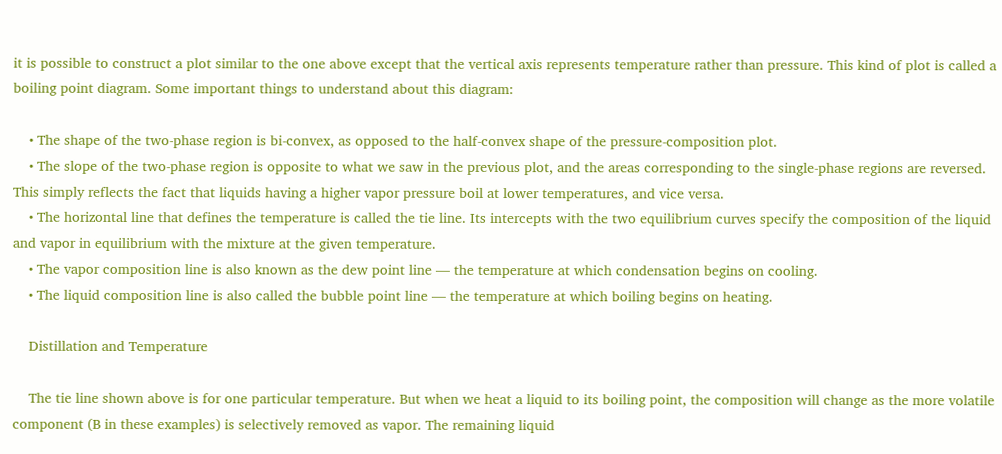it is possible to construct a plot similar to the one above except that the vertical axis represents temperature rather than pressure. This kind of plot is called a boiling point diagram. Some important things to understand about this diagram:

    • The shape of the two-phase region is bi-convex, as opposed to the half-convex shape of the pressure-composition plot.
    • The slope of the two-phase region is opposite to what we saw in the previous plot, and the areas corresponding to the single-phase regions are reversed. This simply reflects the fact that liquids having a higher vapor pressure boil at lower temperatures, and vice versa.
    • The horizontal line that defines the temperature is called the tie line. Its intercepts with the two equilibrium curves specify the composition of the liquid and vapor in equilibrium with the mixture at the given temperature.
    • The vapor composition line is also known as the dew point line — the temperature at which condensation begins on cooling.
    • The liquid composition line is also called the bubble point line — the temperature at which boiling begins on heating.

    Distillation and Temperature

    The tie line shown above is for one particular temperature. But when we heat a liquid to its boiling point, the composition will change as the more volatile component (B in these examples) is selectively removed as vapor. The remaining liquid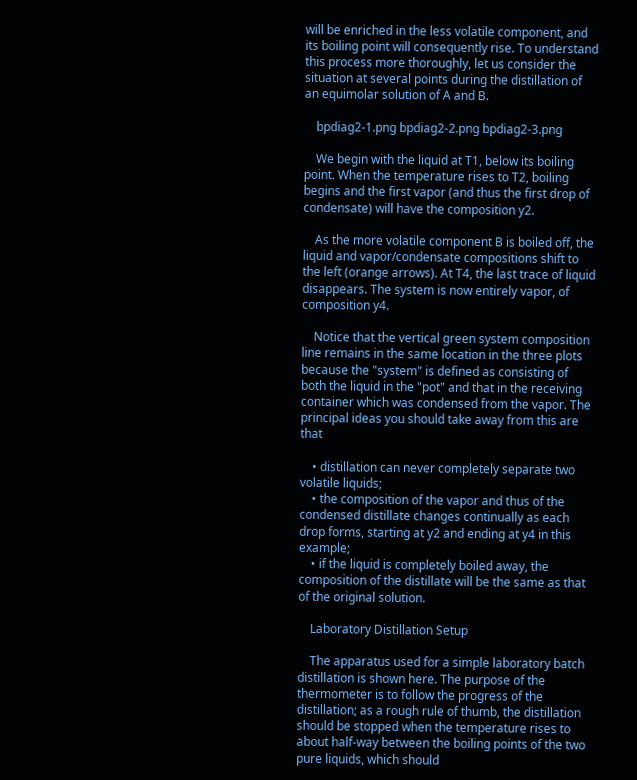will be enriched in the less volatile component, and its boiling point will consequently rise. To understand this process more thoroughly, let us consider the situation at several points during the distillation of an equimolar solution of A and B.

    bpdiag2-1.png bpdiag2-2.png bpdiag2-3.png

    We begin with the liquid at T1, below its boiling point. When the temperature rises to T2, boiling begins and the first vapor (and thus the first drop of condensate) will have the composition y2.

    As the more volatile component B is boiled off, the liquid and vapor/condensate compositions shift to the left (orange arrows). At T4, the last trace of liquid disappears. The system is now entirely vapor, of composition y4.

    Notice that the vertical green system composition line remains in the same location in the three plots because the "system" is defined as consisting of both the liquid in the "pot" and that in the receiving container which was condensed from the vapor. The principal ideas you should take away from this are that

    • distillation can never completely separate two volatile liquids;
    • the composition of the vapor and thus of the condensed distillate changes continually as each drop forms, starting at y2 and ending at y4 in this example;
    • if the liquid is completely boiled away, the composition of the distillate will be the same as that of the original solution.

    Laboratory Distillation Setup

    The apparatus used for a simple laboratory batch distillation is shown here. The purpose of the thermometer is to follow the progress of the distillation; as a rough rule of thumb, the distillation should be stopped when the temperature rises to about half-way between the boiling points of the two pure liquids, which should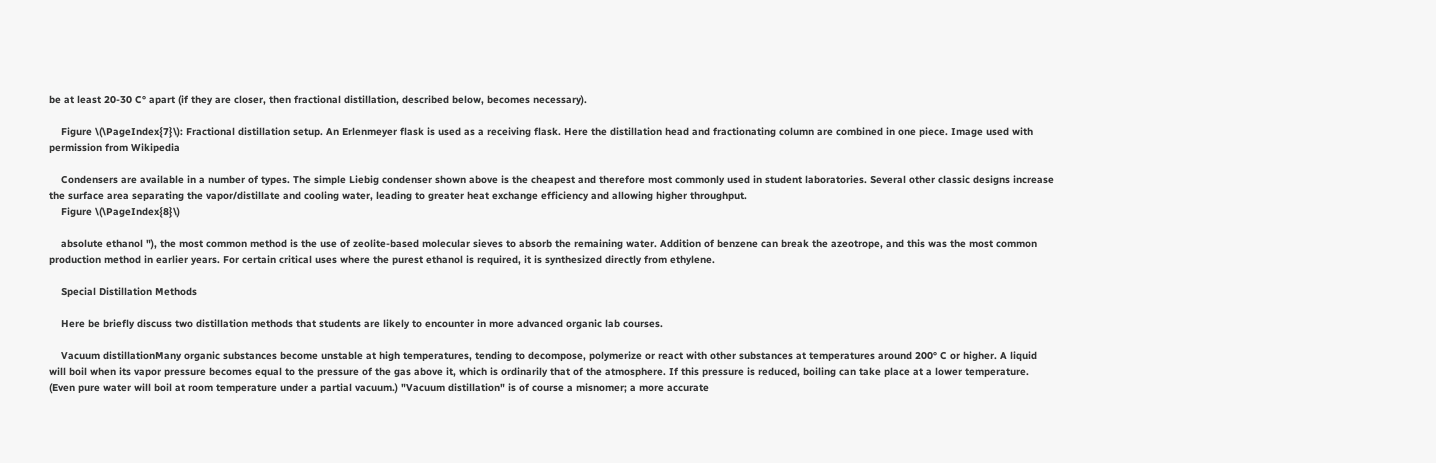be at least 20-30 C° apart (if they are closer, then fractional distillation, described below, becomes necessary).

    Figure \(\PageIndex{7}\): Fractional distillation setup. An Erlenmeyer flask is used as a receiving flask. Here the distillation head and fractionating column are combined in one piece. Image used with permission from Wikipedia

    Condensers are available in a number of types. The simple Liebig condenser shown above is the cheapest and therefore most commonly used in student laboratories. Several other classic designs increase the surface area separating the vapor/distillate and cooling water, leading to greater heat exchange efficiency and allowing higher throughput.
    Figure \(\PageIndex{8}\)

    absolute ethanol "), the most common method is the use of zeolite-based molecular sieves to absorb the remaining water. Addition of benzene can break the azeotrope, and this was the most common production method in earlier years. For certain critical uses where the purest ethanol is required, it is synthesized directly from ethylene.

    Special Distillation Methods

    Here be briefly discuss two distillation methods that students are likely to encounter in more advanced organic lab courses.

    Vacuum distillationMany organic substances become unstable at high temperatures, tending to decompose, polymerize or react with other substances at temperatures around 200° C or higher. A liquid will boil when its vapor pressure becomes equal to the pressure of the gas above it, which is ordinarily that of the atmosphere. If this pressure is reduced, boiling can take place at a lower temperature. (Even pure water will boil at room temperature under a partial vacuum.) "Vacuum distillation" is of course a misnomer; a more accurate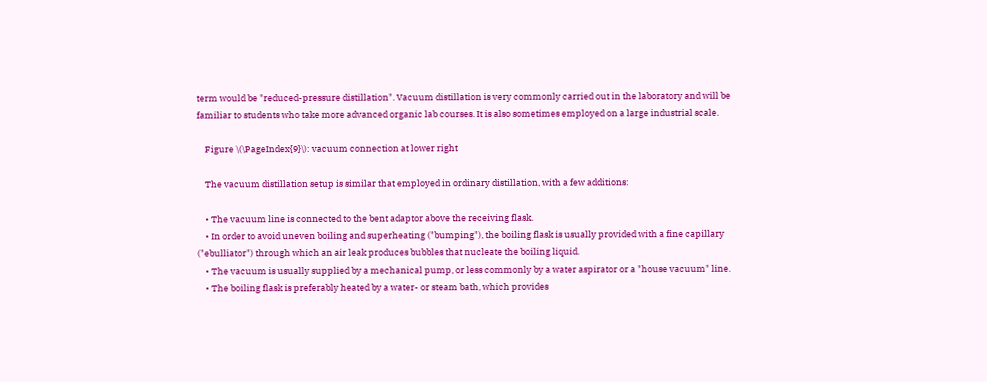term would be "reduced-pressure distillation". Vacuum distillation is very commonly carried out in the laboratory and will be familiar to students who take more advanced organic lab courses. It is also sometimes employed on a large industrial scale.

    Figure \(\PageIndex{9}\): vacuum connection at lower right

    The vacuum distillation setup is similar that employed in ordinary distillation, with a few additions:

    • The vacuum line is connected to the bent adaptor above the receiving flask.
    • In order to avoid uneven boiling and superheating ("bumping"), the boiling flask is usually provided with a fine capillary ("ebulliator") through which an air leak produces bubbles that nucleate the boiling liquid.
    • The vacuum is usually supplied by a mechanical pump, or less commonly by a water aspirator or a "house vacuum" line.
    • The boiling flask is preferably heated by a water- or steam bath, which provides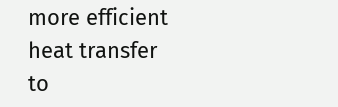more efficient heat transfer to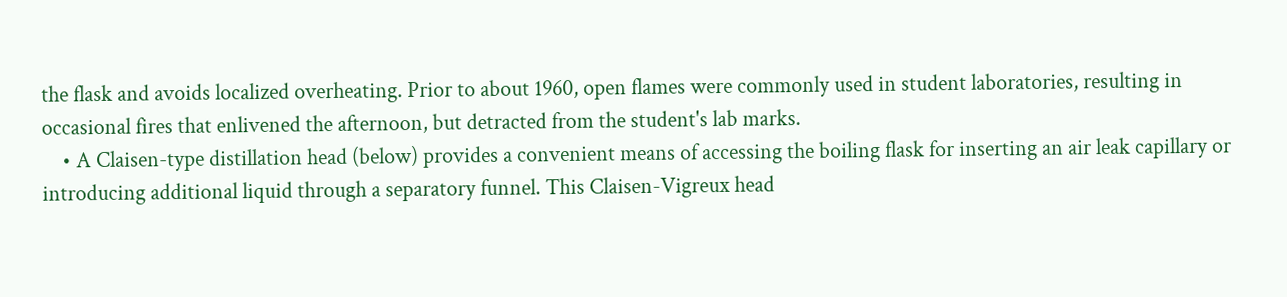the flask and avoids localized overheating. Prior to about 1960, open flames were commonly used in student laboratories, resulting in occasional fires that enlivened the afternoon, but detracted from the student's lab marks.
    • A Claisen-type distillation head (below) provides a convenient means of accessing the boiling flask for inserting an air leak capillary or introducing additional liquid through a separatory funnel. This Claisen-Vigreux head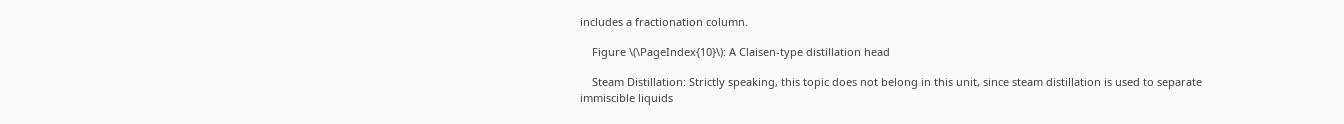includes a fractionation column.

    Figure \(\PageIndex{10}\): A Claisen-type distillation head

    Steam Distillation: Strictly speaking, this topic does not belong in this unit, since steam distillation is used to separate immiscible liquids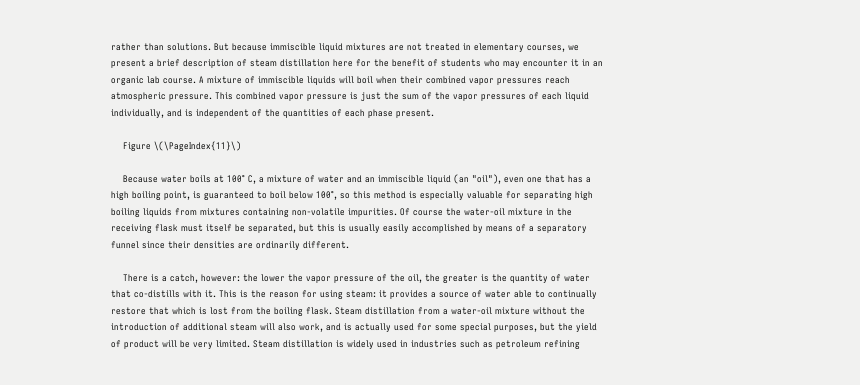rather than solutions. But because immiscible liquid mixtures are not treated in elementary courses, we present a brief description of steam distillation here for the benefit of students who may encounter it in an organic lab course. A mixture of immiscible liquids will boil when their combined vapor pressures reach atmospheric pressure. This combined vapor pressure is just the sum of the vapor pressures of each liquid individually, and is independent of the quantities of each phase present.

    Figure \(\PageIndex{11}\)

    Because water boils at 100° C, a mixture of water and an immiscible liquid (an "oil"), even one that has a high boiling point, is guaranteed to boil below 100°, so this method is especially valuable for separating high boiling liquids from mixtures containing non-volatile impurities. Of course the water-oil mixture in the receiving flask must itself be separated, but this is usually easily accomplished by means of a separatory funnel since their densities are ordinarily different.

    There is a catch, however: the lower the vapor pressure of the oil, the greater is the quantity of water that co-distills with it. This is the reason for using steam: it provides a source of water able to continually restore that which is lost from the boiling flask. Steam distillation from a water-oil mixture without the introduction of additional steam will also work, and is actually used for some special purposes, but the yield of product will be very limited. Steam distillation is widely used in industries such as petroleum refining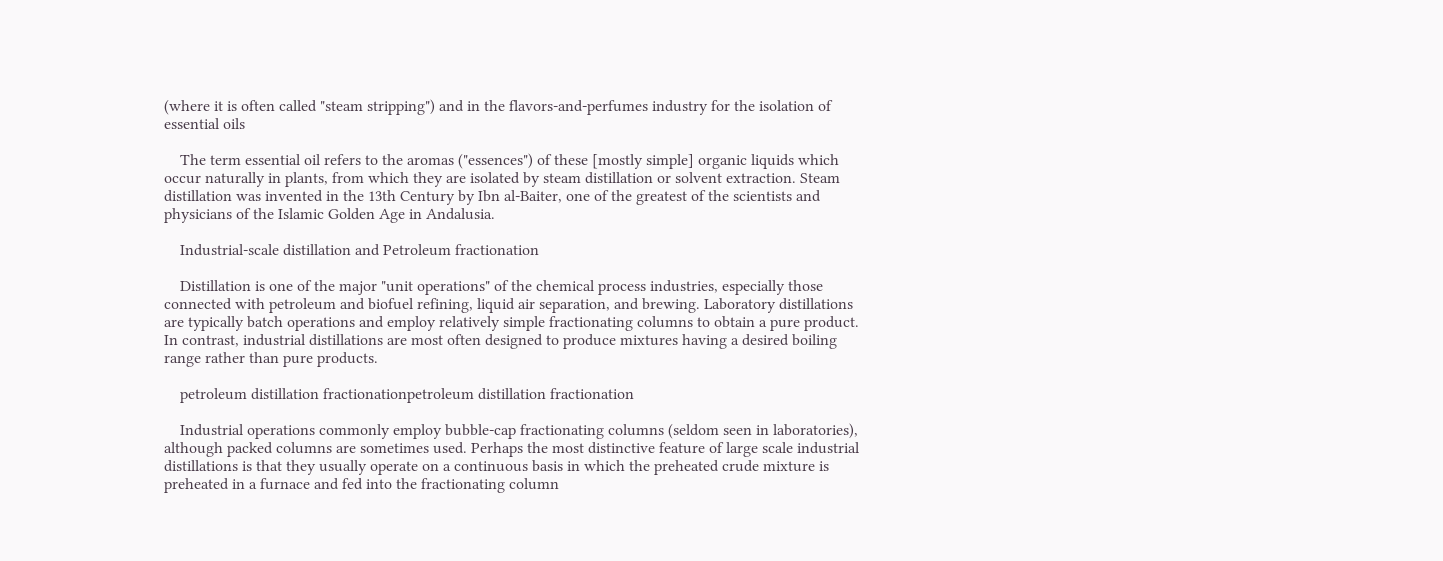(where it is often called "steam stripping") and in the flavors-and-perfumes industry for the isolation of essential oils

    The term essential oil refers to the aromas ("essences") of these [mostly simple] organic liquids which occur naturally in plants, from which they are isolated by steam distillation or solvent extraction. Steam distillation was invented in the 13th Century by Ibn al-Baiter, one of the greatest of the scientists and physicians of the Islamic Golden Age in Andalusia.

    Industrial-scale distillation and Petroleum fractionation

    Distillation is one of the major "unit operations" of the chemical process industries, especially those connected with petroleum and biofuel refining, liquid air separation, and brewing. Laboratory distillations are typically batch operations and employ relatively simple fractionating columns to obtain a pure product. In contrast, industrial distillations are most often designed to produce mixtures having a desired boiling range rather than pure products.

    petroleum distillation fractionationpetroleum distillation fractionation

    Industrial operations commonly employ bubble-cap fractionating columns (seldom seen in laboratories), although packed columns are sometimes used. Perhaps the most distinctive feature of large scale industrial distillations is that they usually operate on a continuous basis in which the preheated crude mixture is preheated in a furnace and fed into the fractionating column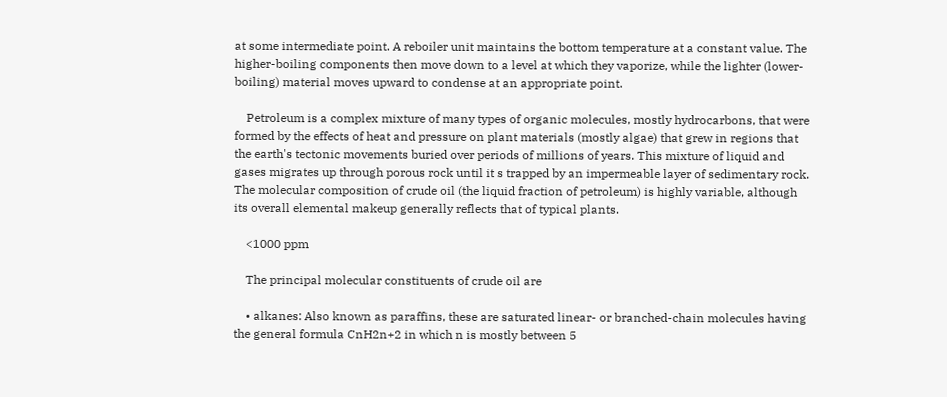at some intermediate point. A reboiler unit maintains the bottom temperature at a constant value. The higher-boiling components then move down to a level at which they vaporize, while the lighter (lower-boiling) material moves upward to condense at an appropriate point.

    Petroleum is a complex mixture of many types of organic molecules, mostly hydrocarbons, that were formed by the effects of heat and pressure on plant materials (mostly algae) that grew in regions that the earth's tectonic movements buried over periods of millions of years. This mixture of liquid and gases migrates up through porous rock until it s trapped by an impermeable layer of sedimentary rock. The molecular composition of crude oil (the liquid fraction of petroleum) is highly variable, although its overall elemental makeup generally reflects that of typical plants.

    <1000 ppm

    The principal molecular constituents of crude oil are

    • alkanes: Also known as paraffins, these are saturated linear- or branched-chain molecules having the general formula CnH2n+2 in which n is mostly between 5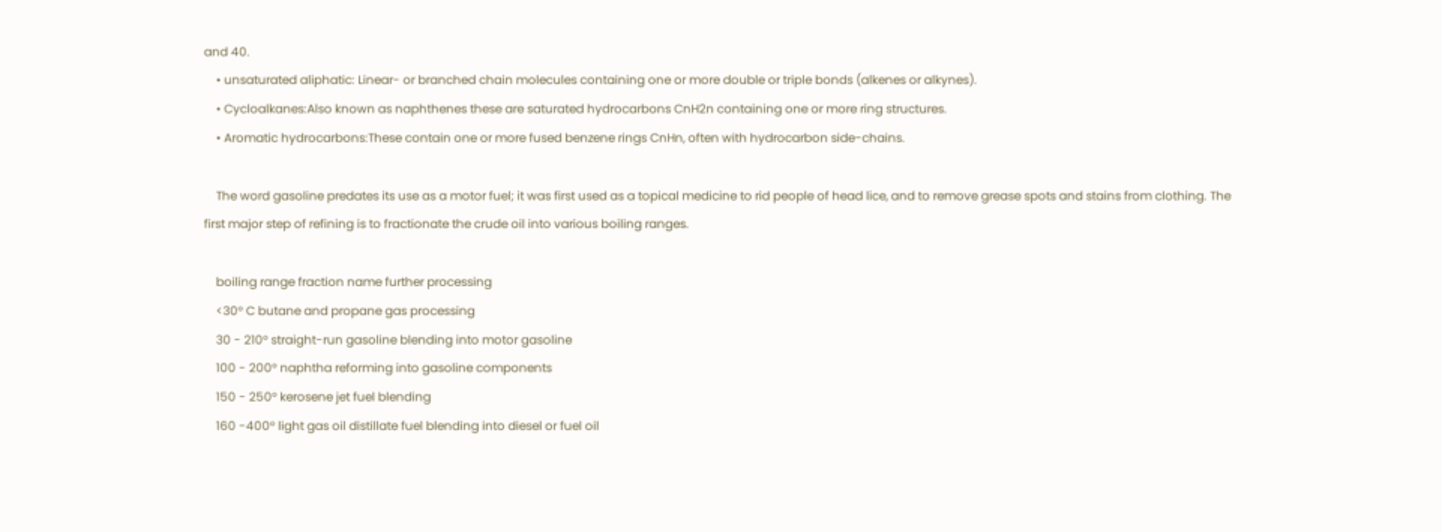and 40.
    • unsaturated aliphatic: Linear- or branched chain molecules containing one or more double or triple bonds (alkenes or alkynes).
    • Cycloalkanes:Also known as naphthenes these are saturated hydrocarbons CnH2n containing one or more ring structures.
    • Aromatic hydrocarbons:These contain one or more fused benzene rings CnHn, often with hydrocarbon side-chains.

    The word gasoline predates its use as a motor fuel; it was first used as a topical medicine to rid people of head lice, and to remove grease spots and stains from clothing. The first major step of refining is to fractionate the crude oil into various boiling ranges.

    boiling range fraction name further processing
    <30° C butane and propane gas processing
    30 - 210° straight-run gasoline blending into motor gasoline
    100 - 200° naphtha reforming into gasoline components
    150 - 250° kerosene jet fuel blending
    160 -400° light gas oil distillate fuel blending into diesel or fuel oil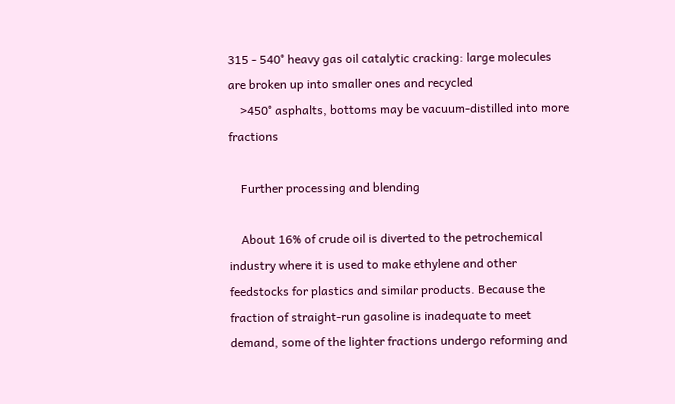315 - 540° heavy gas oil catalytic cracking: large molecules are broken up into smaller ones and recycled
    >450° asphalts, bottoms may be vacuum-distilled into more fractions

    Further processing and blending

    About 16% of crude oil is diverted to the petrochemical industry where it is used to make ethylene and other feedstocks for plastics and similar products. Because the fraction of straight-run gasoline is inadequate to meet demand, some of the lighter fractions undergo reforming and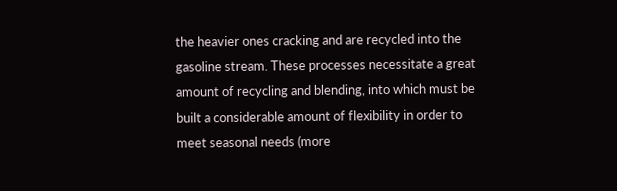the heavier ones cracking and are recycled into the gasoline stream. These processes necessitate a great amount of recycling and blending, into which must be built a considerable amount of flexibility in order to meet seasonal needs (more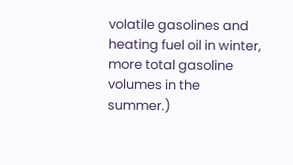volatile gasolines and heating fuel oil in winter, more total gasoline volumes in the summer.)